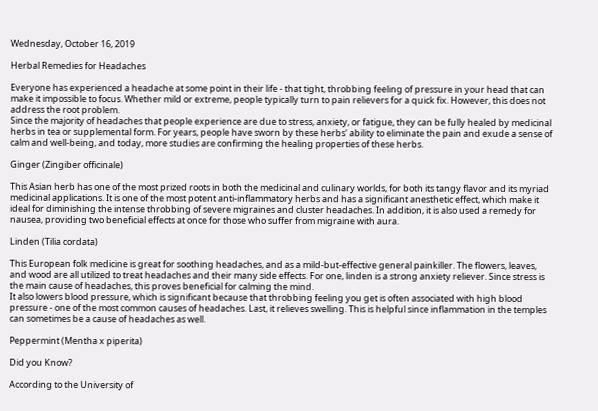Wednesday, October 16, 2019

Herbal Remedies for Headaches

Everyone has experienced a headache at some point in their life - that tight, throbbing feeling of pressure in your head that can make it impossible to focus. Whether mild or extreme, people typically turn to pain relievers for a quick fix. However, this does not address the root problem.
Since the majority of headaches that people experience are due to stress, anxiety, or fatigue, they can be fully healed by medicinal herbs in tea or supplemental form. For years, people have sworn by these herbs' ability to eliminate the pain and exude a sense of calm and well-being, and today, more studies are confirming the healing properties of these herbs.

Ginger (Zingiber officinale)

This Asian herb has one of the most prized roots in both the medicinal and culinary worlds, for both its tangy flavor and its myriad medicinal applications. It is one of the most potent anti-inflammatory herbs and has a significant anesthetic effect, which make it ideal for diminishing the intense throbbing of severe migraines and cluster headaches. In addition, it is also used a remedy for nausea, providing two beneficial effects at once for those who suffer from migraine with aura.

Linden (Tilia cordata)

This European folk medicine is great for soothing headaches, and as a mild-but-effective general painkiller. The flowers, leaves, and wood are all utilized to treat headaches and their many side effects. For one, linden is a strong anxiety reliever. Since stress is the main cause of headaches, this proves beneficial for calming the mind.
It also lowers blood pressure, which is significant because that throbbing feeling you get is often associated with high blood pressure - one of the most common causes of headaches. Last, it relieves swelling. This is helpful since inflammation in the temples can sometimes be a cause of headaches as well.

Peppermint (Mentha x piperita)

Did you Know?

According to the University of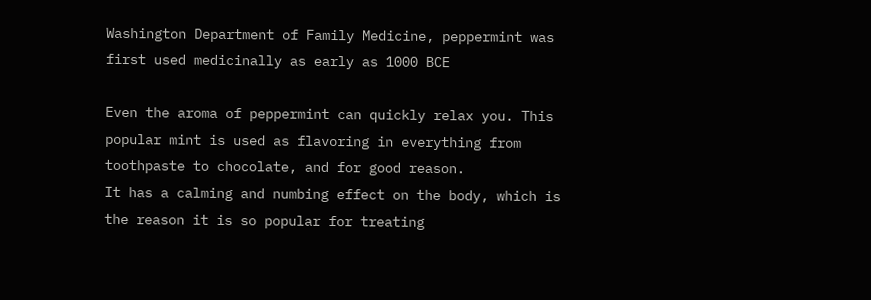Washington Department of Family Medicine, peppermint was first used medicinally as early as 1000 BCE

Even the aroma of peppermint can quickly relax you. This popular mint is used as flavoring in everything from toothpaste to chocolate, and for good reason.
It has a calming and numbing effect on the body, which is the reason it is so popular for treating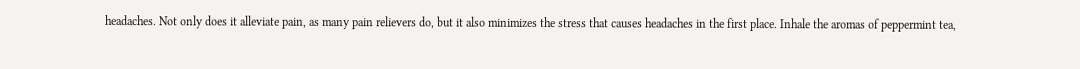headaches. Not only does it alleviate pain, as many pain relievers do, but it also minimizes the stress that causes headaches in the first place. Inhale the aromas of peppermint tea,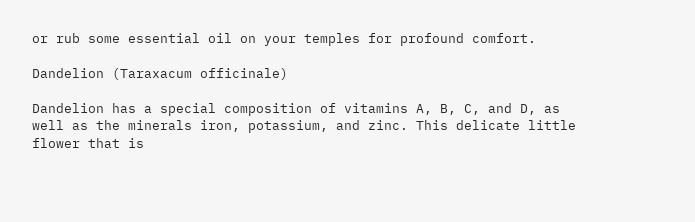or rub some essential oil on your temples for profound comfort.

Dandelion (Taraxacum officinale)

Dandelion has a special composition of vitamins A, B, C, and D, as well as the minerals iron, potassium, and zinc. This delicate little flower that is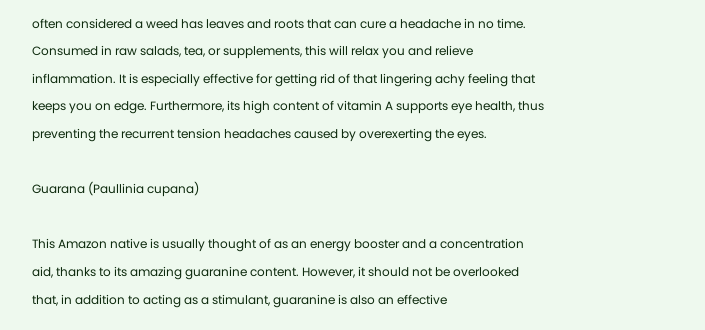often considered a weed has leaves and roots that can cure a headache in no time. Consumed in raw salads, tea, or supplements, this will relax you and relieve inflammation. It is especially effective for getting rid of that lingering achy feeling that keeps you on edge. Furthermore, its high content of vitamin A supports eye health, thus preventing the recurrent tension headaches caused by overexerting the eyes.

Guarana (Paullinia cupana)

This Amazon native is usually thought of as an energy booster and a concentration aid, thanks to its amazing guaranine content. However, it should not be overlooked that, in addition to acting as a stimulant, guaranine is also an effective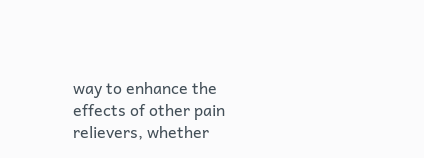way to enhance the effects of other pain relievers, whether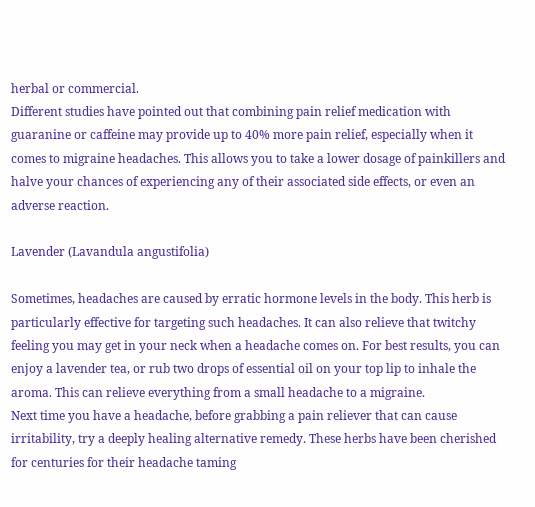herbal or commercial.
Different studies have pointed out that combining pain relief medication with guaranine or caffeine may provide up to 40% more pain relief, especially when it comes to migraine headaches. This allows you to take a lower dosage of painkillers and halve your chances of experiencing any of their associated side effects, or even an adverse reaction.

Lavender (Lavandula angustifolia)

Sometimes, headaches are caused by erratic hormone levels in the body. This herb is particularly effective for targeting such headaches. It can also relieve that twitchy feeling you may get in your neck when a headache comes on. For best results, you can enjoy a lavender tea, or rub two drops of essential oil on your top lip to inhale the aroma. This can relieve everything from a small headache to a migraine.
Next time you have a headache, before grabbing a pain reliever that can cause irritability, try a deeply healing alternative remedy. These herbs have been cherished for centuries for their headache taming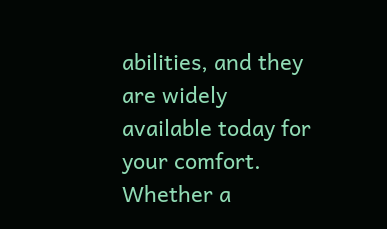abilities, and they are widely available today for your comfort. Whether a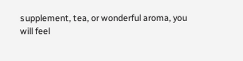supplement, tea, or wonderful aroma, you will feel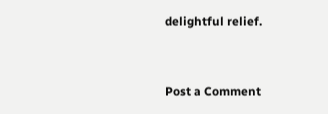delightful relief.


Post a Comment